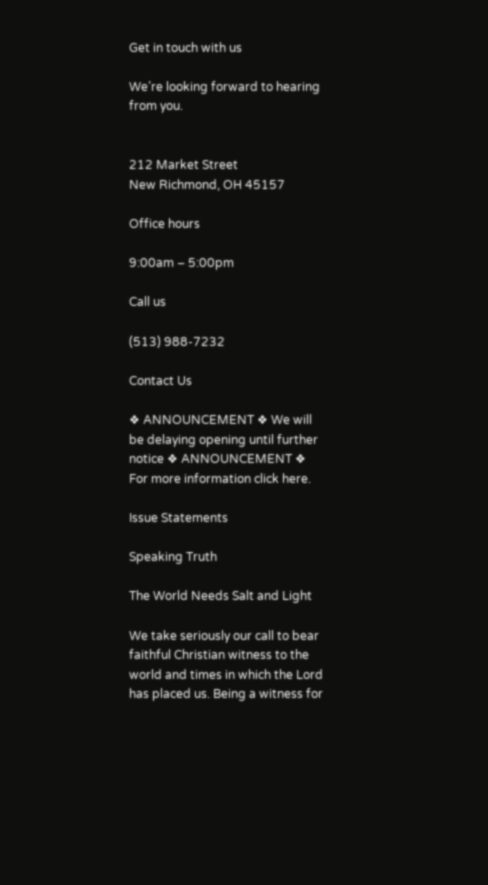Get in touch with us

We’re looking forward to hearing from you.


212 Market Street
New Richmond, OH 45157

Office hours

9:00am – 5:00pm

Call us

(513) 988-7232

Contact Us

❖ ANNOUNCEMENT ❖ We will be delaying opening until further notice ❖ ANNOUNCEMENT ❖
For more information click here.

Issue Statements

Speaking Truth

The World Needs Salt and Light

We take seriously our call to bear faithful Christian witness to the world and times in which the Lord has placed us. Being a witness for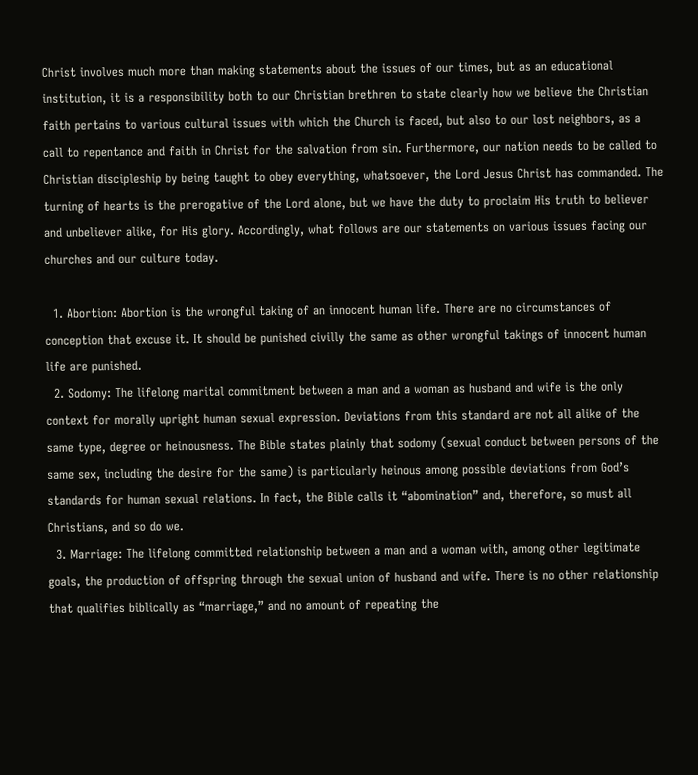Christ involves much more than making statements about the issues of our times, but as an educational institution, it is a responsibility both to our Christian brethren to state clearly how we believe the Christian faith pertains to various cultural issues with which the Church is faced, but also to our lost neighbors, as a call to repentance and faith in Christ for the salvation from sin. Furthermore, our nation needs to be called to Christian discipleship by being taught to obey everything, whatsoever, the Lord Jesus Christ has commanded. The turning of hearts is the prerogative of the Lord alone, but we have the duty to proclaim His truth to believer and unbeliever alike, for His glory. Accordingly, what follows are our statements on various issues facing our churches and our culture today.

  1. Abortion: Abortion is the wrongful taking of an innocent human life. There are no circumstances of conception that excuse it. It should be punished civilly the same as other wrongful takings of innocent human life are punished.
  2. Sodomy: The lifelong marital commitment between a man and a woman as husband and wife is the only context for morally upright human sexual expression. Deviations from this standard are not all alike of the same type, degree or heinousness. The Bible states plainly that sodomy (sexual conduct between persons of the same sex, including the desire for the same) is particularly heinous among possible deviations from God’s standards for human sexual relations. In fact, the Bible calls it “abomination” and, therefore, so must all Christians, and so do we.
  3. Marriage: The lifelong committed relationship between a man and a woman with, among other legitimate goals, the production of offspring through the sexual union of husband and wife. There is no other relationship that qualifies biblically as “marriage,” and no amount of repeating the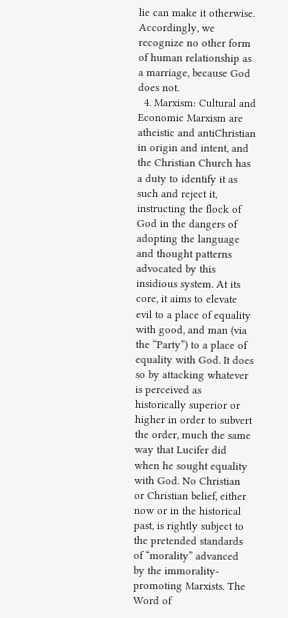lie can make it otherwise. Accordingly, we recognize no other form of human relationship as a marriage, because God does not.
  4. Marxism: Cultural and Economic Marxism are atheistic and antiChristian in origin and intent, and the Christian Church has a duty to identify it as such and reject it, instructing the flock of God in the dangers of adopting the language and thought patterns advocated by this insidious system. At its core, it aims to elevate evil to a place of equality with good, and man (via the “Party”) to a place of equality with God. It does so by attacking whatever is perceived as historically superior or higher in order to subvert the order, much the same way that Lucifer did when he sought equality with God. No Christian or Christian belief, either now or in the historical past, is rightly subject to the pretended standards of “morality” advanced by the immorality-promoting Marxists. The Word of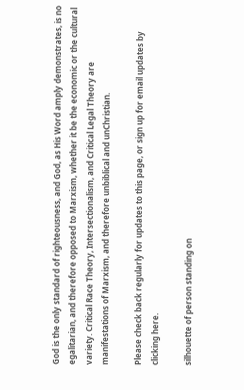God is the only standard of righteousness, and God, as His Word amply demonstrates, is no egalitarian, and therefore opposed to Marxism, whether it be the economic or the cultural variety. Critical Race Theory, Intersectionalism, and Critical Legal Theory are manifestations of Marxism, and therefore unbiblical and unChristian.

Please check back regularly for updates to this page, or sign up for email updates by clicking here.

silhouette of person standing on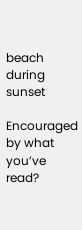beach during sunset

Encouraged by what you’ve read?